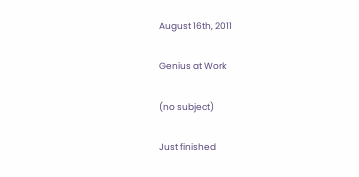August 16th, 2011

Genius at Work

(no subject)

Just finished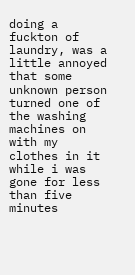doing a fuckton of laundry, was a little annoyed that some unknown person turned one of the washing machines on with my clothes in it while i was gone for less than five minutes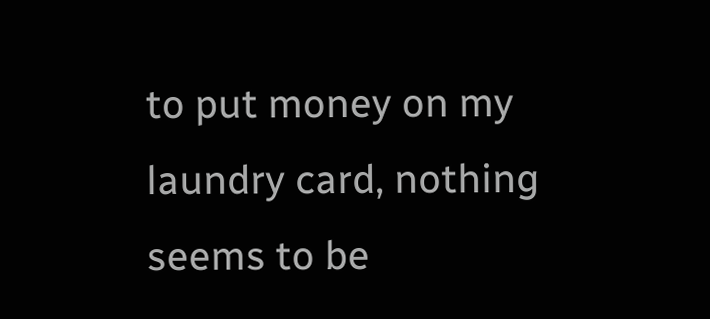to put money on my laundry card, nothing seems to be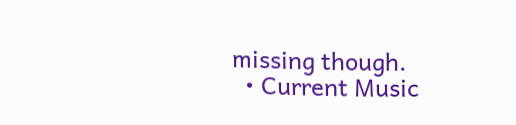missing though.
  • Current Music